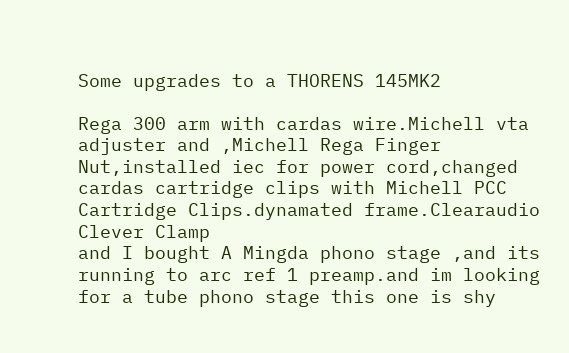Some upgrades to a THORENS 145MK2

Rega 300 arm with cardas wire.Michell vta adjuster and ,Michell Rega Finger Nut,installed iec for power cord,changed cardas cartridge clips with Michell PCC Cartridge Clips.dynamated frame.Clearaudio Clever Clamp
and I bought A Mingda phono stage ,and its running to arc ref 1 preamp.and im looking for a tube phono stage this one is shy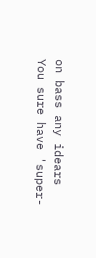on bass any idears
You sure have 'super-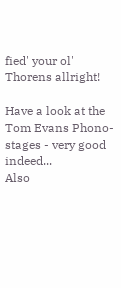fied' your ol' Thorens allright!

Have a look at the Tom Evans Phono-stages - very good indeed...
Also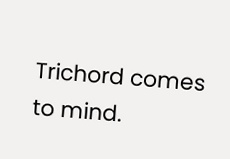Trichord comes to mind.